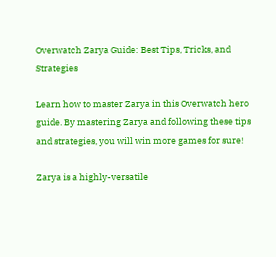Overwatch Zarya Guide: Best Tips, Tricks, and Strategies

Learn how to master Zarya in this Overwatch hero guide. By mastering Zarya and following these tips and strategies, you will win more games for sure!

Zarya is a highly-versatile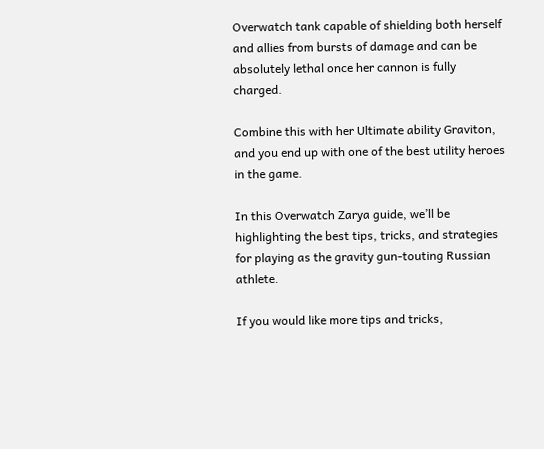Overwatch tank capable of shielding both herself and allies from bursts of damage and can be absolutely lethal once her cannon is fully charged.

Combine this with her Ultimate ability Graviton, and you end up with one of the best utility heroes in the game.

In this Overwatch Zarya guide, we’ll be highlighting the best tips, tricks, and strategies for playing as the gravity gun-touting Russian athlete.

If you would like more tips and tricks,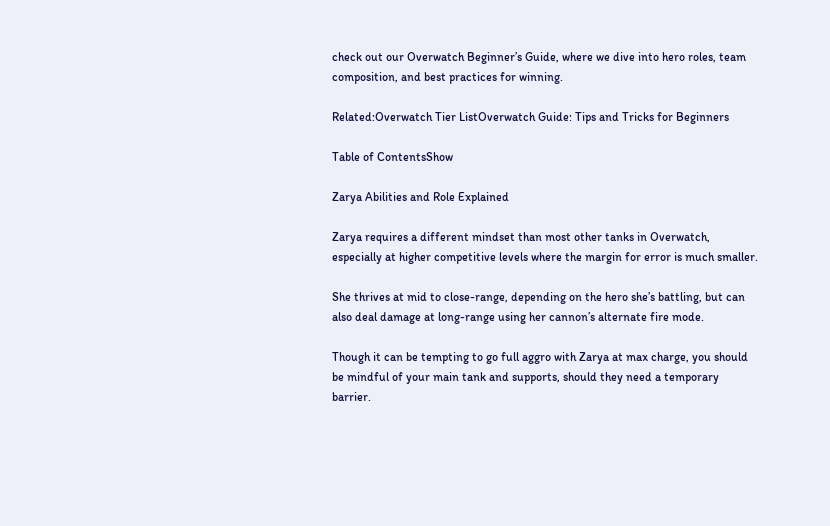check out our Overwatch Beginner’s Guide, where we dive into hero roles, team composition, and best practices for winning.

Related:Overwatch Tier ListOverwatch Guide: Tips and Tricks for Beginners

Table of ContentsShow

Zarya Abilities and Role Explained

Zarya requires a different mindset than most other tanks in Overwatch, especially at higher competitive levels where the margin for error is much smaller.

She thrives at mid to close-range, depending on the hero she’s battling, but can also deal damage at long-range using her cannon’s alternate fire mode.

Though it can be tempting to go full aggro with Zarya at max charge, you should be mindful of your main tank and supports, should they need a temporary barrier.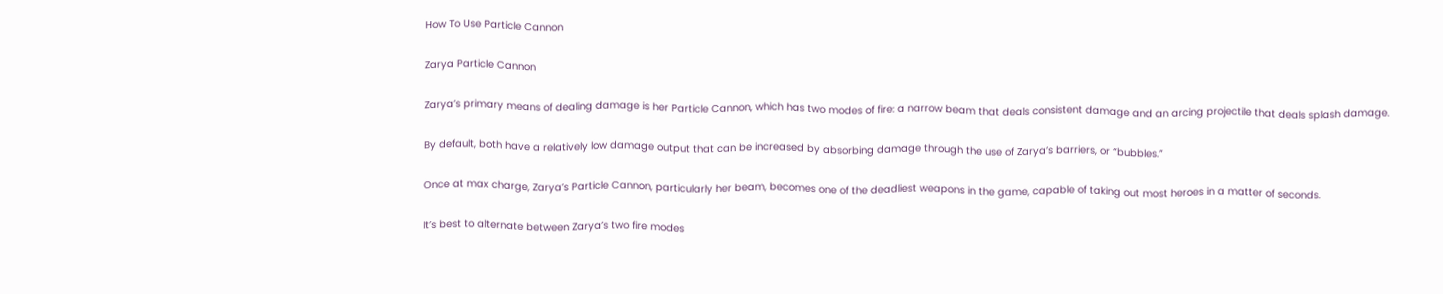How To Use Particle Cannon

Zarya Particle Cannon

Zarya’s primary means of dealing damage is her Particle Cannon, which has two modes of fire: a narrow beam that deals consistent damage and an arcing projectile that deals splash damage.

By default, both have a relatively low damage output that can be increased by absorbing damage through the use of Zarya’s barriers, or “bubbles.”

Once at max charge, Zarya’s Particle Cannon, particularly her beam, becomes one of the deadliest weapons in the game, capable of taking out most heroes in a matter of seconds.

It’s best to alternate between Zarya’s two fire modes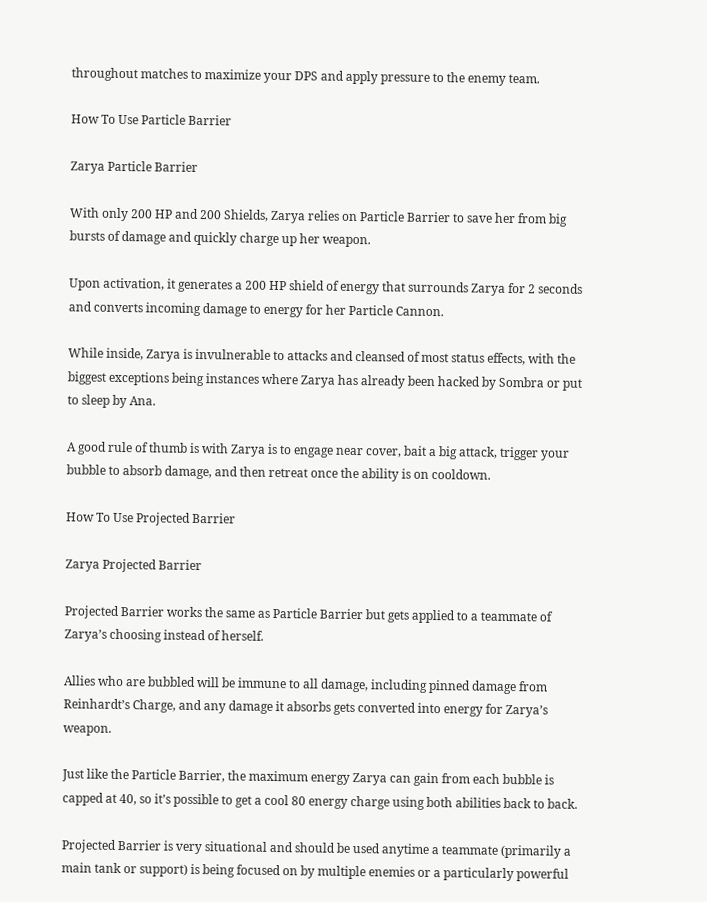throughout matches to maximize your DPS and apply pressure to the enemy team.

How To Use Particle Barrier

Zarya Particle Barrier

With only 200 HP and 200 Shields, Zarya relies on Particle Barrier to save her from big bursts of damage and quickly charge up her weapon.

Upon activation, it generates a 200 HP shield of energy that surrounds Zarya for 2 seconds and converts incoming damage to energy for her Particle Cannon.

While inside, Zarya is invulnerable to attacks and cleansed of most status effects, with the biggest exceptions being instances where Zarya has already been hacked by Sombra or put to sleep by Ana.

A good rule of thumb is with Zarya is to engage near cover, bait a big attack, trigger your bubble to absorb damage, and then retreat once the ability is on cooldown.

How To Use Projected Barrier

Zarya Projected Barrier

Projected Barrier works the same as Particle Barrier but gets applied to a teammate of Zarya’s choosing instead of herself.

Allies who are bubbled will be immune to all damage, including pinned damage from Reinhardt’s Charge, and any damage it absorbs gets converted into energy for Zarya’s weapon.

Just like the Particle Barrier, the maximum energy Zarya can gain from each bubble is capped at 40, so it’s possible to get a cool 80 energy charge using both abilities back to back.

Projected Barrier is very situational and should be used anytime a teammate (primarily a main tank or support) is being focused on by multiple enemies or a particularly powerful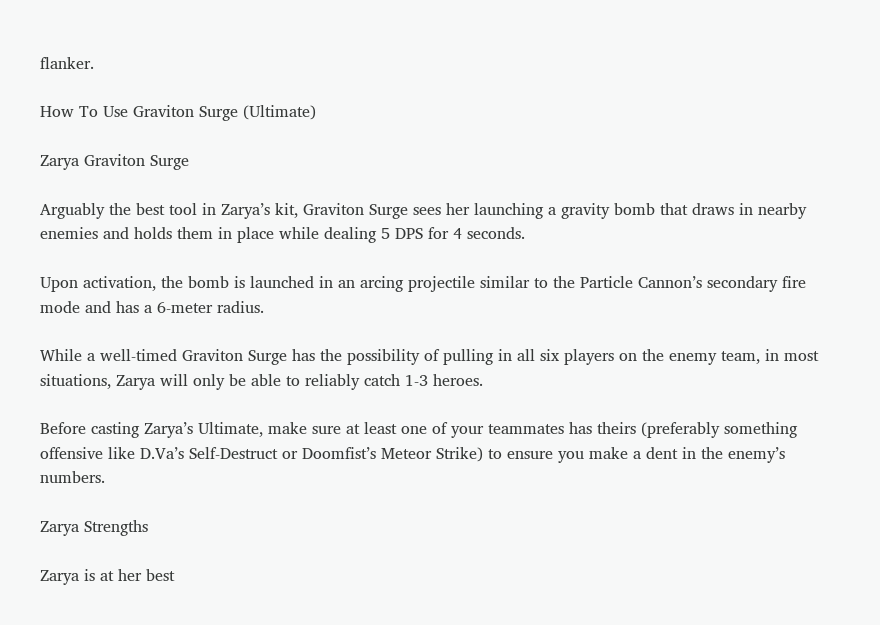flanker.

How To Use Graviton Surge (Ultimate)

Zarya Graviton Surge

Arguably the best tool in Zarya’s kit, Graviton Surge sees her launching a gravity bomb that draws in nearby enemies and holds them in place while dealing 5 DPS for 4 seconds.

Upon activation, the bomb is launched in an arcing projectile similar to the Particle Cannon’s secondary fire mode and has a 6-meter radius.

While a well-timed Graviton Surge has the possibility of pulling in all six players on the enemy team, in most situations, Zarya will only be able to reliably catch 1-3 heroes.

Before casting Zarya’s Ultimate, make sure at least one of your teammates has theirs (preferably something offensive like D.Va’s Self-Destruct or Doomfist’s Meteor Strike) to ensure you make a dent in the enemy’s numbers.

Zarya Strengths

Zarya is at her best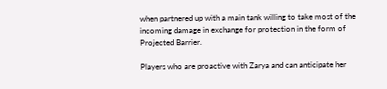when partnered up with a main tank willing to take most of the incoming damage in exchange for protection in the form of Projected Barrier.

Players who are proactive with Zarya and can anticipate her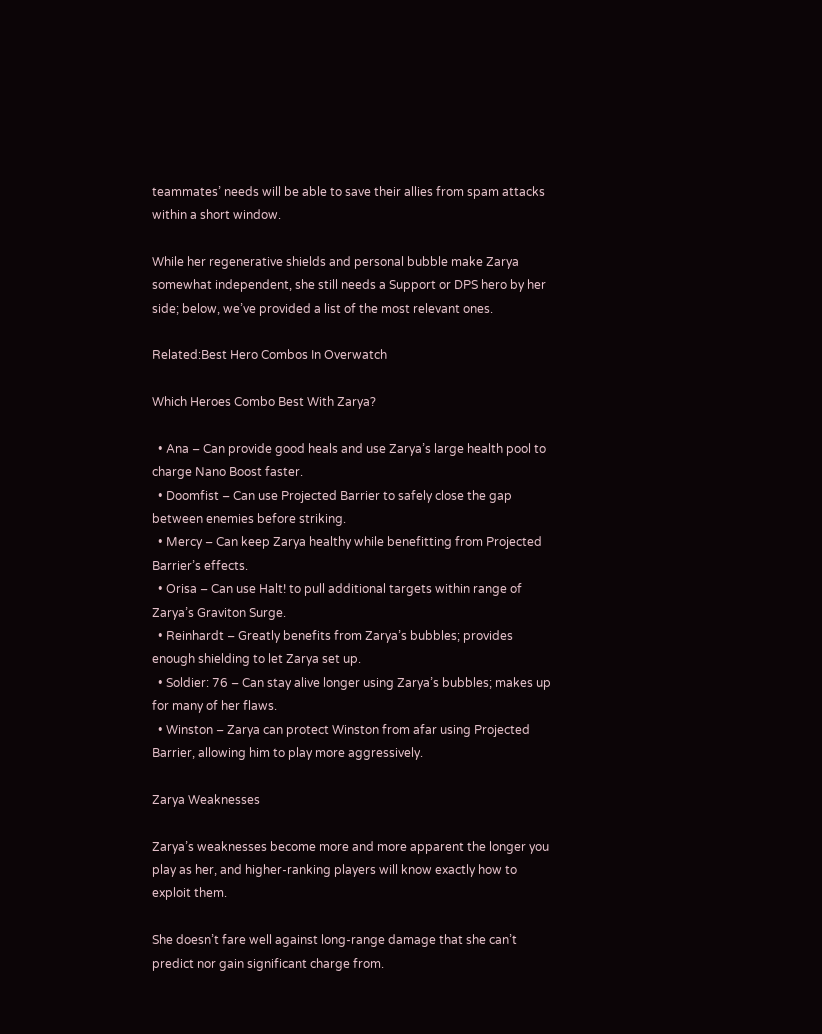teammates’ needs will be able to save their allies from spam attacks within a short window.

While her regenerative shields and personal bubble make Zarya somewhat independent, she still needs a Support or DPS hero by her side; below, we’ve provided a list of the most relevant ones.

Related:Best Hero Combos In Overwatch

Which Heroes Combo Best With Zarya?

  • Ana – Can provide good heals and use Zarya’s large health pool to charge Nano Boost faster.
  • Doomfist – Can use Projected Barrier to safely close the gap between enemies before striking.
  • Mercy – Can keep Zarya healthy while benefitting from Projected Barrier’s effects.
  • Orisa – Can use Halt! to pull additional targets within range of Zarya’s Graviton Surge.
  • Reinhardt – Greatly benefits from Zarya’s bubbles; provides enough shielding to let Zarya set up.
  • Soldier: 76 – Can stay alive longer using Zarya’s bubbles; makes up for many of her flaws.
  • Winston – Zarya can protect Winston from afar using Projected Barrier, allowing him to play more aggressively.

Zarya Weaknesses

Zarya’s weaknesses become more and more apparent the longer you play as her, and higher-ranking players will know exactly how to exploit them.

She doesn’t fare well against long-range damage that she can’t predict nor gain significant charge from.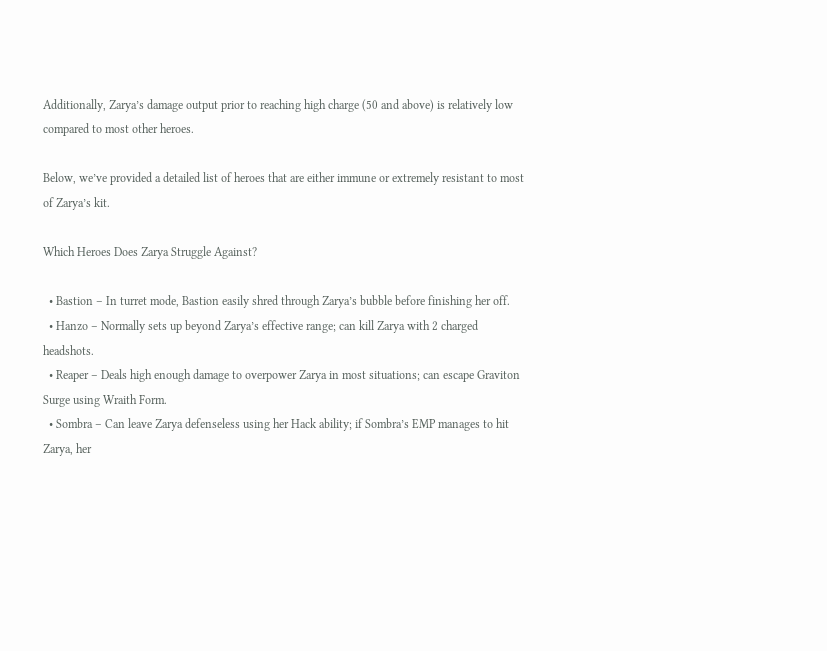Additionally, Zarya’s damage output prior to reaching high charge (50 and above) is relatively low compared to most other heroes.

Below, we’ve provided a detailed list of heroes that are either immune or extremely resistant to most of Zarya’s kit.

Which Heroes Does Zarya Struggle Against?

  • Bastion – In turret mode, Bastion easily shred through Zarya’s bubble before finishing her off.
  • Hanzo – Normally sets up beyond Zarya’s effective range; can kill Zarya with 2 charged headshots.
  • Reaper – Deals high enough damage to overpower Zarya in most situations; can escape Graviton Surge using Wraith Form.
  • Sombra – Can leave Zarya defenseless using her Hack ability; if Sombra’s EMP manages to hit Zarya, her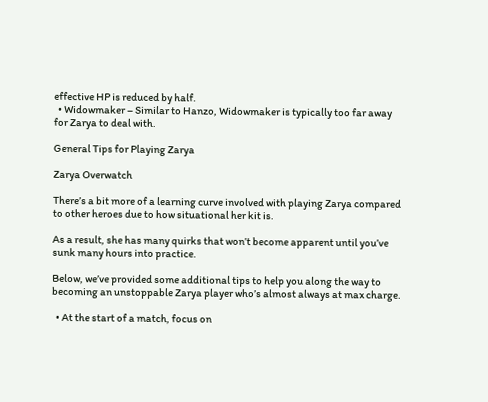effective HP is reduced by half.
  • Widowmaker – Similar to Hanzo, Widowmaker is typically too far away for Zarya to deal with.

General Tips for Playing Zarya

Zarya Overwatch

There’s a bit more of a learning curve involved with playing Zarya compared to other heroes due to how situational her kit is.

As a result, she has many quirks that won’t become apparent until you’ve sunk many hours into practice.

Below, we’ve provided some additional tips to help you along the way to becoming an unstoppable Zarya player who’s almost always at max charge.

  • At the start of a match, focus on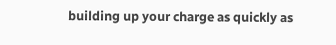building up your charge as quickly as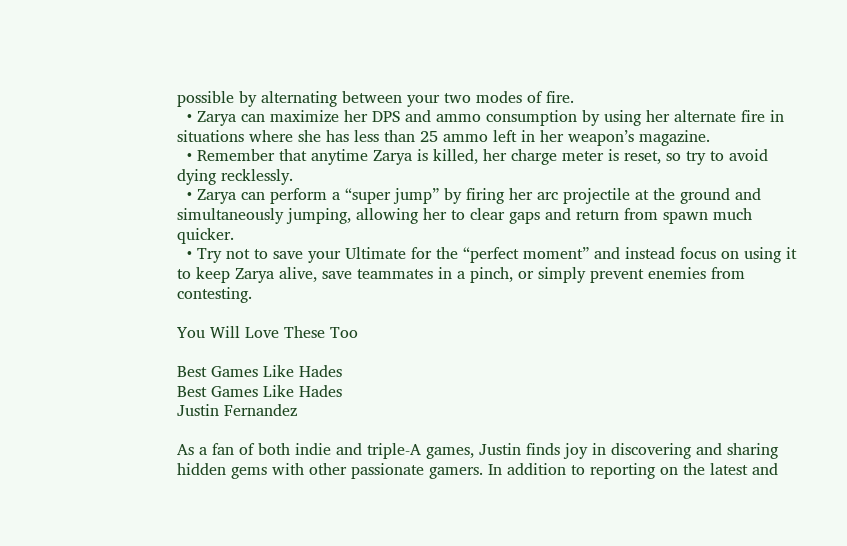possible by alternating between your two modes of fire.
  • Zarya can maximize her DPS and ammo consumption by using her alternate fire in situations where she has less than 25 ammo left in her weapon’s magazine.
  • Remember that anytime Zarya is killed, her charge meter is reset, so try to avoid dying recklessly.
  • Zarya can perform a “super jump” by firing her arc projectile at the ground and simultaneously jumping, allowing her to clear gaps and return from spawn much quicker.
  • Try not to save your Ultimate for the “perfect moment” and instead focus on using it to keep Zarya alive, save teammates in a pinch, or simply prevent enemies from contesting.

You Will Love These Too

Best Games Like Hades
Best Games Like Hades
Justin Fernandez

As a fan of both indie and triple-A games, Justin finds joy in discovering and sharing hidden gems with other passionate gamers. In addition to reporting on the latest and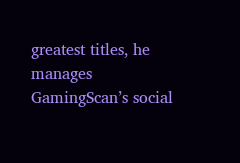greatest titles, he manages GamingScan’s social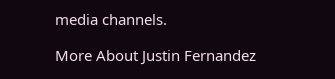media channels.

More About Justin Fernandez